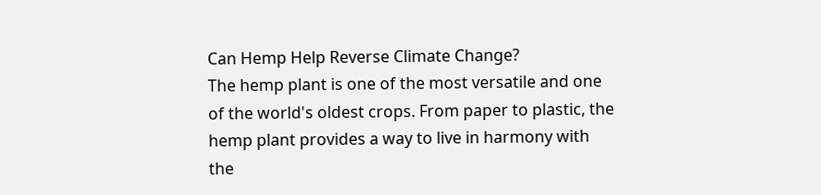Can Hemp Help Reverse Climate Change?
The hemp plant is one of the most versatile and one of the world's oldest crops. From paper to plastic, the hemp plant provides a way to live in harmony with the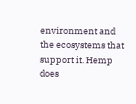environment and the ecosystems that support it. Hemp does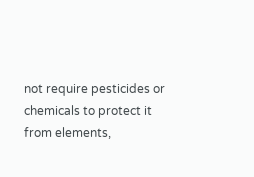not require pesticides or chemicals to protect it from elements,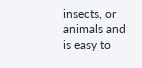insects, or animals and is easy to